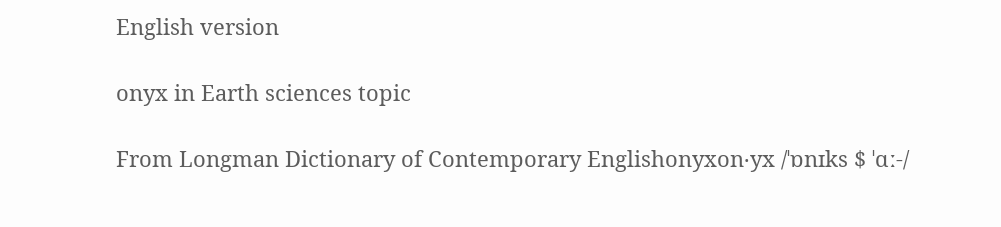English version

onyx in Earth sciences topic

From Longman Dictionary of Contemporary Englishonyxon‧yx /ˈɒnɪks $ ˈɑː-/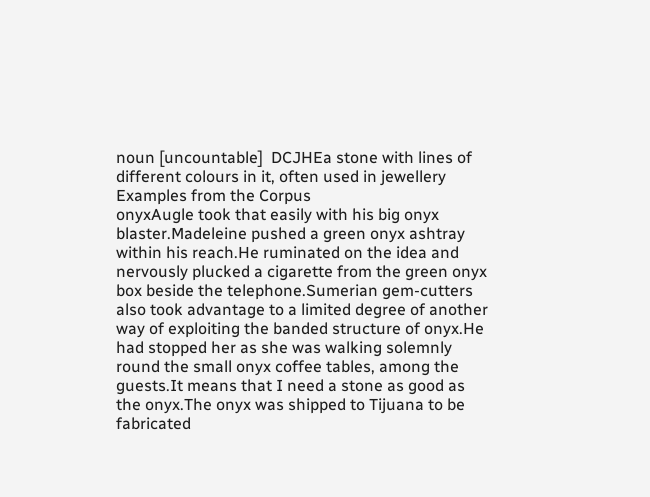noun [uncountable]  DCJHEa stone with lines of different colours in it, often used in jewellery
Examples from the Corpus
onyxAugle took that easily with his big onyx blaster.Madeleine pushed a green onyx ashtray within his reach.He ruminated on the idea and nervously plucked a cigarette from the green onyx box beside the telephone.Sumerian gem-cutters also took advantage to a limited degree of another way of exploiting the banded structure of onyx.He had stopped her as she was walking solemnly round the small onyx coffee tables, among the guests.It means that I need a stone as good as the onyx.The onyx was shipped to Tijuana to be fabricated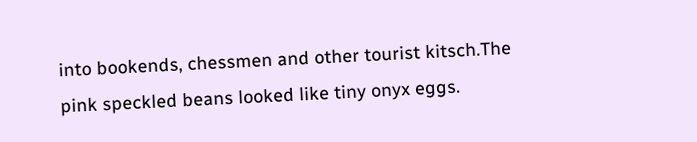into bookends, chessmen and other tourist kitsch.The pink speckled beans looked like tiny onyx eggs.